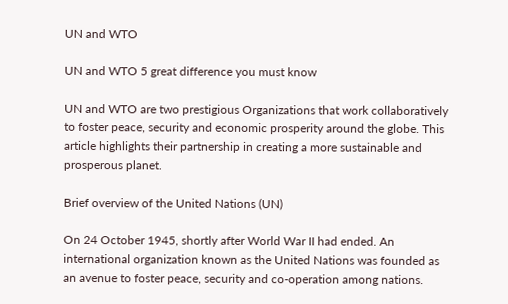UN and WTO

UN and WTO 5 great difference you must know

UN and WTO are two prestigious Organizations that work collaboratively to foster peace, security and economic prosperity around the globe. This article highlights their partnership in creating a more sustainable and prosperous planet.

Brief overview of the United Nations (UN)

On 24 October 1945, shortly after World War II had ended. An international organization known as the United Nations was founded as an avenue to foster peace, security and co-operation among nations.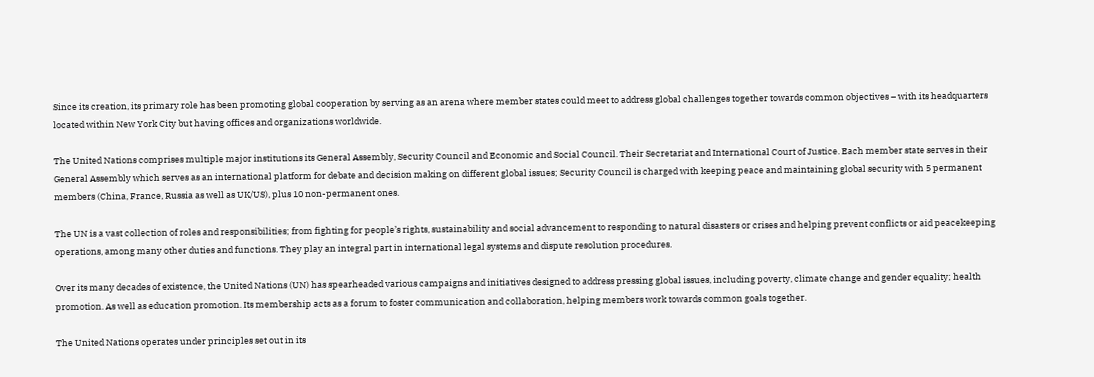Since its creation, its primary role has been promoting global cooperation by serving as an arena where member states could meet to address global challenges together towards common objectives – with its headquarters located within New York City but having offices and organizations worldwide.

The United Nations comprises multiple major institutions its General Assembly, Security Council and Economic and Social Council. Their Secretariat and International Court of Justice. Each member state serves in their General Assembly which serves as an international platform for debate and decision making on different global issues; Security Council is charged with keeping peace and maintaining global security with 5 permanent members (China, France, Russia as well as UK/US), plus 10 non-permanent ones.

The UN is a vast collection of roles and responsibilities; from fighting for people’s rights, sustainability and social advancement to responding to natural disasters or crises and helping prevent conflicts or aid peacekeeping operations, among many other duties and functions. They play an integral part in international legal systems and dispute resolution procedures.

Over its many decades of existence, the United Nations (UN) has spearheaded various campaigns and initiatives designed to address pressing global issues, including poverty, climate change and gender equality; health promotion. As well as education promotion. Its membership acts as a forum to foster communication and collaboration, helping members work towards common goals together.

The United Nations operates under principles set out in its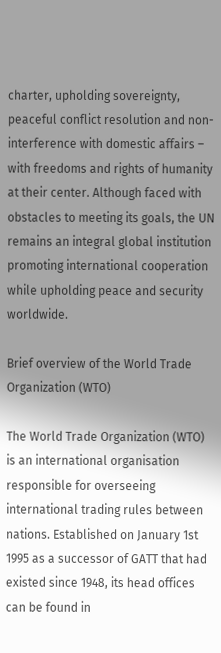charter, upholding sovereignty, peaceful conflict resolution and non-interference with domestic affairs – with freedoms and rights of humanity at their center. Although faced with obstacles to meeting its goals, the UN remains an integral global institution promoting international cooperation while upholding peace and security worldwide.

Brief overview of the World Trade Organization (WTO)

The World Trade Organization (WTO) is an international organisation responsible for overseeing international trading rules between nations. Established on January 1st 1995 as a successor of GATT that had existed since 1948, its head offices can be found in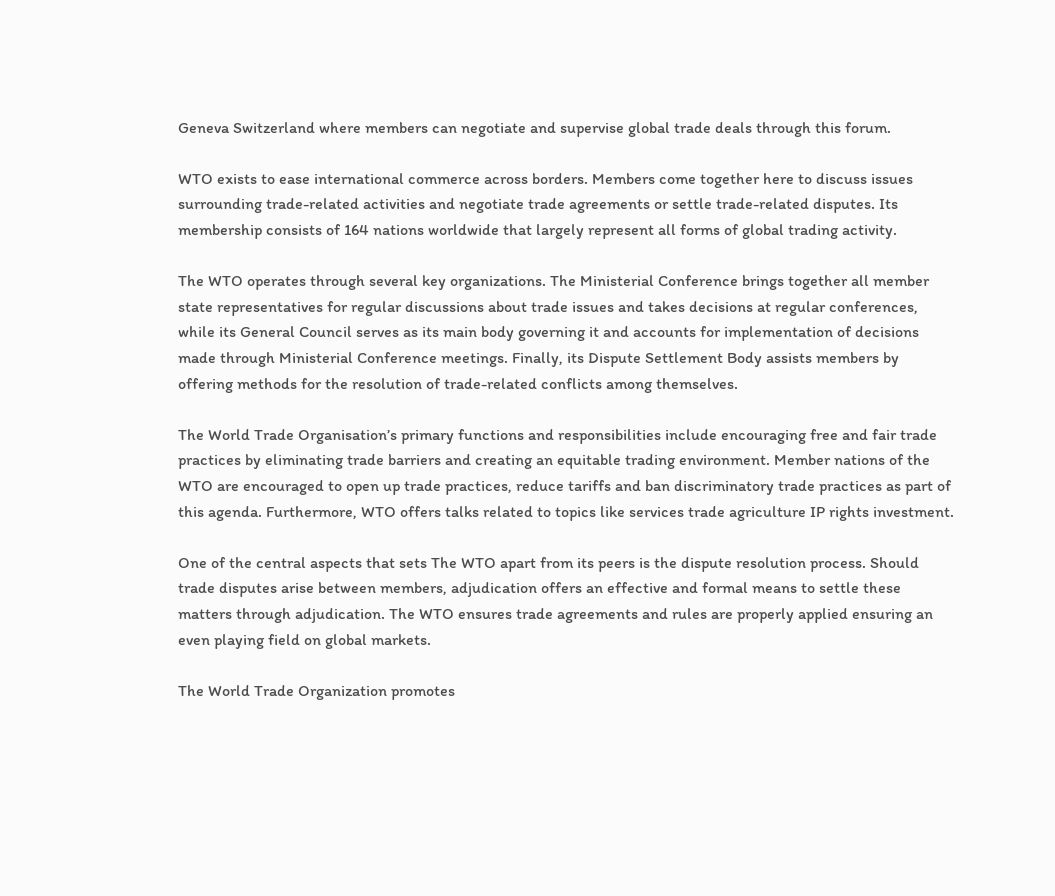Geneva Switzerland where members can negotiate and supervise global trade deals through this forum.

WTO exists to ease international commerce across borders. Members come together here to discuss issues surrounding trade-related activities and negotiate trade agreements or settle trade-related disputes. Its membership consists of 164 nations worldwide that largely represent all forms of global trading activity.

The WTO operates through several key organizations. The Ministerial Conference brings together all member state representatives for regular discussions about trade issues and takes decisions at regular conferences, while its General Council serves as its main body governing it and accounts for implementation of decisions made through Ministerial Conference meetings. Finally, its Dispute Settlement Body assists members by offering methods for the resolution of trade-related conflicts among themselves.

The World Trade Organisation’s primary functions and responsibilities include encouraging free and fair trade practices by eliminating trade barriers and creating an equitable trading environment. Member nations of the WTO are encouraged to open up trade practices, reduce tariffs and ban discriminatory trade practices as part of this agenda. Furthermore, WTO offers talks related to topics like services trade agriculture IP rights investment.

One of the central aspects that sets The WTO apart from its peers is the dispute resolution process. Should trade disputes arise between members, adjudication offers an effective and formal means to settle these matters through adjudication. The WTO ensures trade agreements and rules are properly applied ensuring an even playing field on global markets.

The World Trade Organization promotes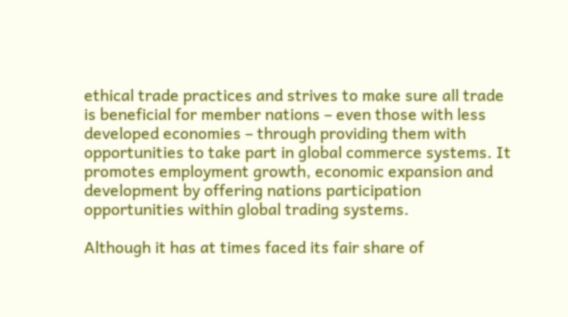ethical trade practices and strives to make sure all trade is beneficial for member nations – even those with less developed economies – through providing them with opportunities to take part in global commerce systems. It promotes employment growth, economic expansion and development by offering nations participation opportunities within global trading systems.

Although it has at times faced its fair share of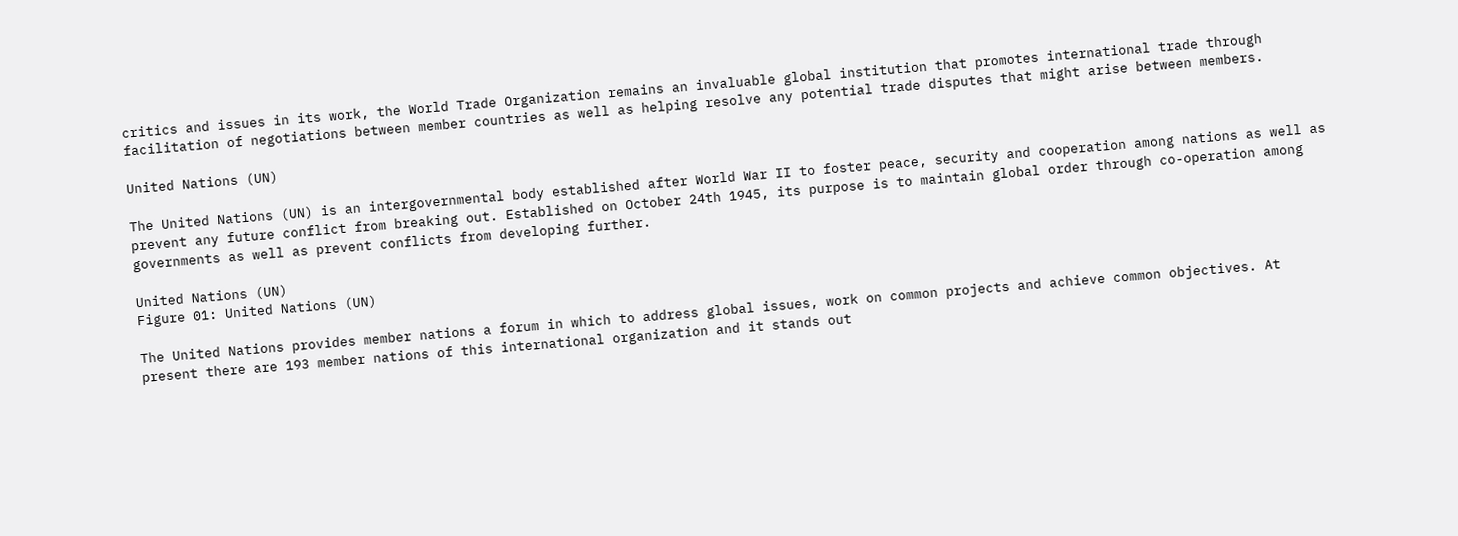critics and issues in its work, the World Trade Organization remains an invaluable global institution that promotes international trade through facilitation of negotiations between member countries as well as helping resolve any potential trade disputes that might arise between members.

United Nations (UN)

The United Nations (UN) is an intergovernmental body established after World War II to foster peace, security and cooperation among nations as well as prevent any future conflict from breaking out. Established on October 24th 1945, its purpose is to maintain global order through co-operation among governments as well as prevent conflicts from developing further.

United Nations (UN)
Figure 01: United Nations (UN)

The United Nations provides member nations a forum in which to address global issues, work on common projects and achieve common objectives. At present there are 193 member nations of this international organization and it stands out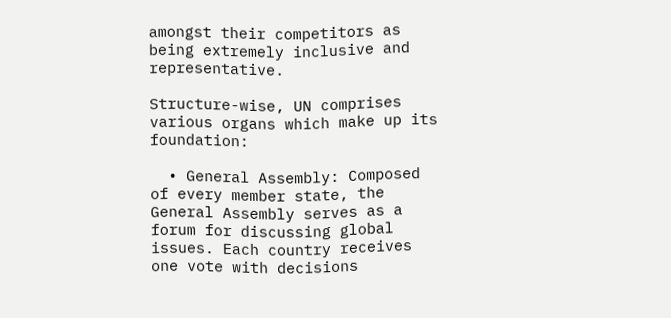amongst their competitors as being extremely inclusive and representative.

Structure-wise, UN comprises various organs which make up its foundation:

  • General Assembly: Composed of every member state, the General Assembly serves as a forum for discussing global issues. Each country receives one vote with decisions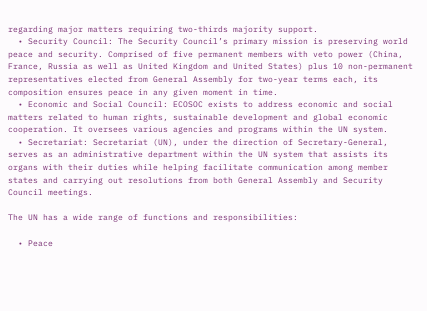regarding major matters requiring two-thirds majority support.
  • Security Council: The Security Council’s primary mission is preserving world peace and security. Comprised of five permanent members with veto power (China, France, Russia as well as United Kingdom and United States) plus 10 non-permanent representatives elected from General Assembly for two-year terms each, its composition ensures peace in any given moment in time.
  • Economic and Social Council: ECOSOC exists to address economic and social matters related to human rights, sustainable development and global economic cooperation. It oversees various agencies and programs within the UN system.
  • Secretariat: Secretariat (UN), under the direction of Secretary-General, serves as an administrative department within the UN system that assists its organs with their duties while helping facilitate communication among member states and carrying out resolutions from both General Assembly and Security Council meetings.

The UN has a wide range of functions and responsibilities:

  • Peace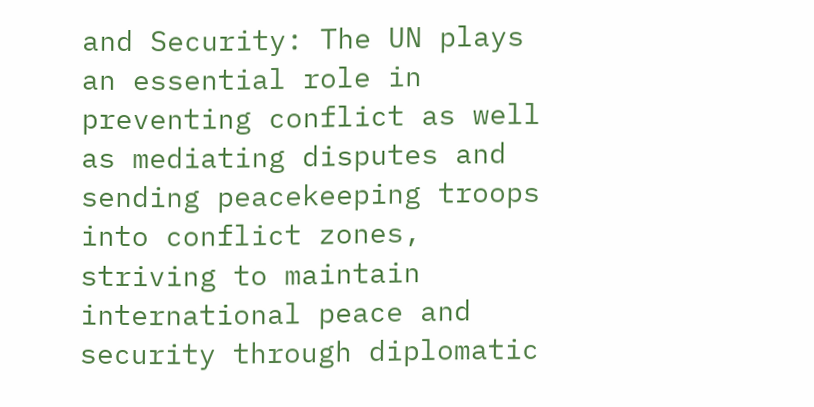and Security: The UN plays an essential role in preventing conflict as well as mediating disputes and sending peacekeeping troops into conflict zones, striving to maintain international peace and security through diplomatic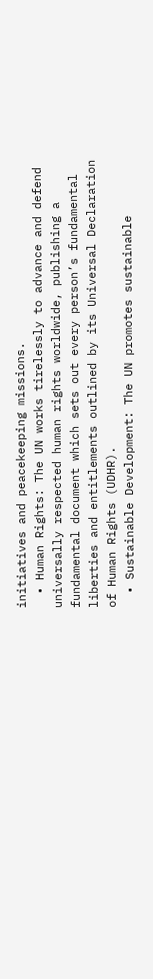initiatives and peacekeeping missions.
  • Human Rights: The UN works tirelessly to advance and defend universally respected human rights worldwide, publishing a fundamental document which sets out every person’s fundamental liberties and entitlements outlined by its Universal Declaration of Human Rights (UDHR).
  • Sustainable Development: The UN promotes sustainable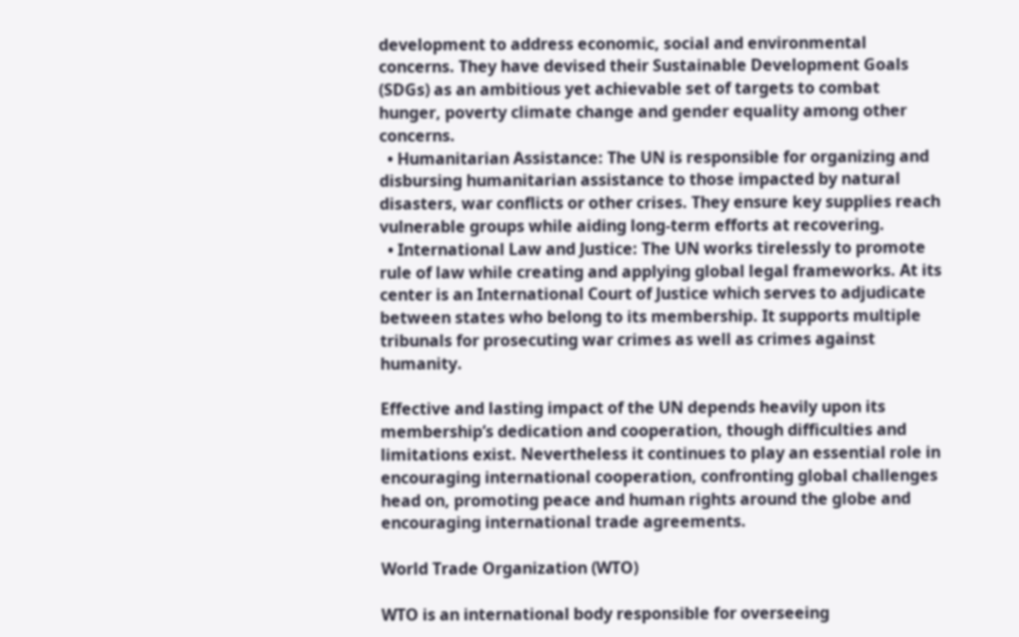development to address economic, social and environmental concerns. They have devised their Sustainable Development Goals (SDGs) as an ambitious yet achievable set of targets to combat hunger, poverty climate change and gender equality among other concerns.
  • Humanitarian Assistance: The UN is responsible for organizing and disbursing humanitarian assistance to those impacted by natural disasters, war conflicts or other crises. They ensure key supplies reach vulnerable groups while aiding long-term efforts at recovering.
  • International Law and Justice: The UN works tirelessly to promote rule of law while creating and applying global legal frameworks. At its center is an International Court of Justice which serves to adjudicate between states who belong to its membership. It supports multiple tribunals for prosecuting war crimes as well as crimes against humanity.

Effective and lasting impact of the UN depends heavily upon its membership’s dedication and cooperation, though difficulties and limitations exist. Nevertheless it continues to play an essential role in encouraging international cooperation, confronting global challenges head on, promoting peace and human rights around the globe and encouraging international trade agreements.

World Trade Organization (WTO)

WTO is an international body responsible for overseeing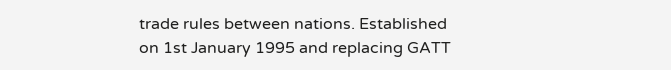trade rules between nations. Established on 1st January 1995 and replacing GATT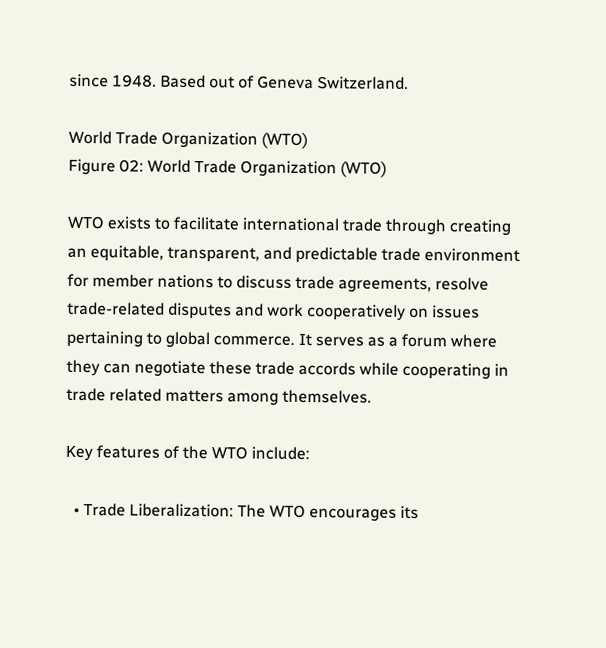since 1948. Based out of Geneva Switzerland.

World Trade Organization (WTO)
Figure 02: World Trade Organization (WTO)

WTO exists to facilitate international trade through creating an equitable, transparent, and predictable trade environment for member nations to discuss trade agreements, resolve trade-related disputes and work cooperatively on issues pertaining to global commerce. It serves as a forum where they can negotiate these trade accords while cooperating in trade related matters among themselves.

Key features of the WTO include:

  • Trade Liberalization: The WTO encourages its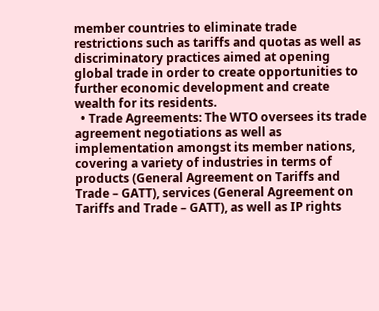member countries to eliminate trade restrictions such as tariffs and quotas as well as discriminatory practices aimed at opening global trade in order to create opportunities to further economic development and create wealth for its residents.
  • Trade Agreements: The WTO oversees its trade agreement negotiations as well as implementation amongst its member nations, covering a variety of industries in terms of products (General Agreement on Tariffs and Trade – GATT), services (General Agreement on Tariffs and Trade – GATT), as well as IP rights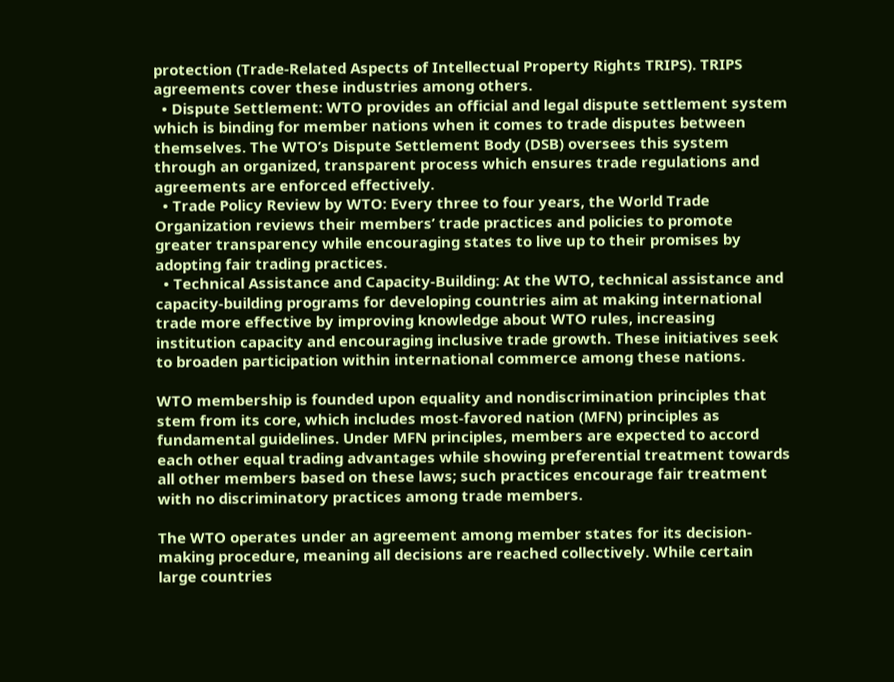protection (Trade-Related Aspects of Intellectual Property Rights TRIPS). TRIPS agreements cover these industries among others.
  • Dispute Settlement: WTO provides an official and legal dispute settlement system which is binding for member nations when it comes to trade disputes between themselves. The WTO’s Dispute Settlement Body (DSB) oversees this system through an organized, transparent process which ensures trade regulations and agreements are enforced effectively.
  • Trade Policy Review by WTO: Every three to four years, the World Trade Organization reviews their members’ trade practices and policies to promote greater transparency while encouraging states to live up to their promises by adopting fair trading practices.
  • Technical Assistance and Capacity-Building: At the WTO, technical assistance and capacity-building programs for developing countries aim at making international trade more effective by improving knowledge about WTO rules, increasing institution capacity and encouraging inclusive trade growth. These initiatives seek to broaden participation within international commerce among these nations.

WTO membership is founded upon equality and nondiscrimination principles that stem from its core, which includes most-favored nation (MFN) principles as fundamental guidelines. Under MFN principles, members are expected to accord each other equal trading advantages while showing preferential treatment towards all other members based on these laws; such practices encourage fair treatment with no discriminatory practices among trade members.

The WTO operates under an agreement among member states for its decision-making procedure, meaning all decisions are reached collectively. While certain large countries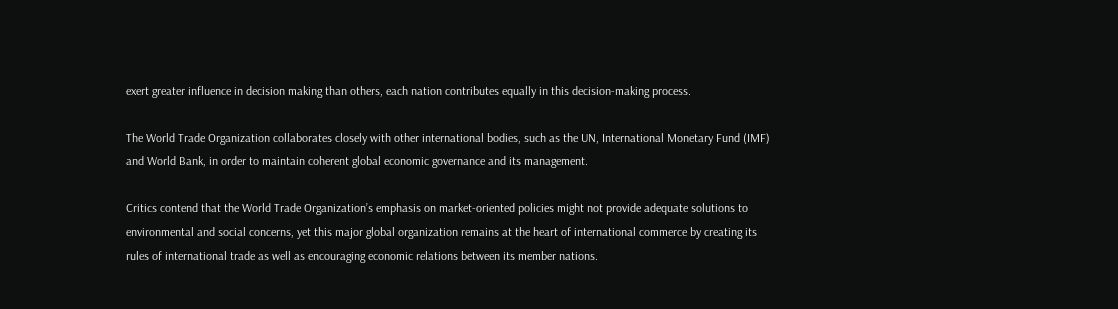exert greater influence in decision making than others, each nation contributes equally in this decision-making process.

The World Trade Organization collaborates closely with other international bodies, such as the UN, International Monetary Fund (IMF) and World Bank, in order to maintain coherent global economic governance and its management.

Critics contend that the World Trade Organization’s emphasis on market-oriented policies might not provide adequate solutions to environmental and social concerns, yet this major global organization remains at the heart of international commerce by creating its rules of international trade as well as encouraging economic relations between its member nations.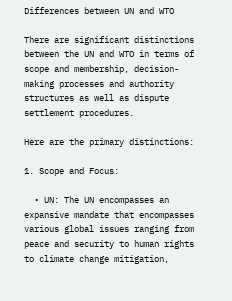Differences between UN and WTO

There are significant distinctions between the UN and WTO in terms of scope and membership, decision-making processes and authority structures as well as dispute settlement procedures.

Here are the primary distinctions:

1. Scope and Focus:

  • UN: The UN encompasses an expansive mandate that encompasses various global issues ranging from peace and security to human rights to climate change mitigation,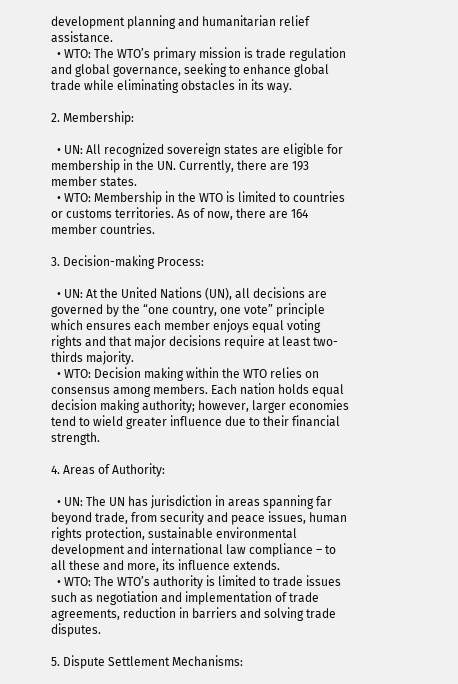development planning and humanitarian relief assistance.
  • WTO: The WTO’s primary mission is trade regulation and global governance, seeking to enhance global trade while eliminating obstacles in its way.

2. Membership:

  • UN: All recognized sovereign states are eligible for membership in the UN. Currently, there are 193 member states.
  • WTO: Membership in the WTO is limited to countries or customs territories. As of now, there are 164 member countries.

3. Decision-making Process:

  • UN: At the United Nations (UN), all decisions are governed by the “one country, one vote” principle which ensures each member enjoys equal voting rights and that major decisions require at least two-thirds majority.
  • WTO: Decision making within the WTO relies on consensus among members. Each nation holds equal decision making authority; however, larger economies tend to wield greater influence due to their financial strength.

4. Areas of Authority:

  • UN: The UN has jurisdiction in areas spanning far beyond trade, from security and peace issues, human rights protection, sustainable environmental development and international law compliance – to all these and more, its influence extends.
  • WTO: The WTO’s authority is limited to trade issues such as negotiation and implementation of trade agreements, reduction in barriers and solving trade disputes.

5. Dispute Settlement Mechanisms: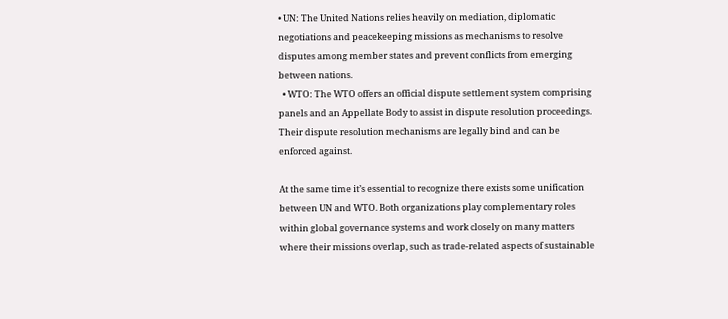• UN: The United Nations relies heavily on mediation, diplomatic negotiations and peacekeeping missions as mechanisms to resolve disputes among member states and prevent conflicts from emerging between nations.
  • WTO: The WTO offers an official dispute settlement system comprising panels and an Appellate Body to assist in dispute resolution proceedings. Their dispute resolution mechanisms are legally bind and can be enforced against.

At the same time it’s essential to recognize there exists some unification between UN and WTO. Both organizations play complementary roles within global governance systems and work closely on many matters where their missions overlap, such as trade-related aspects of sustainable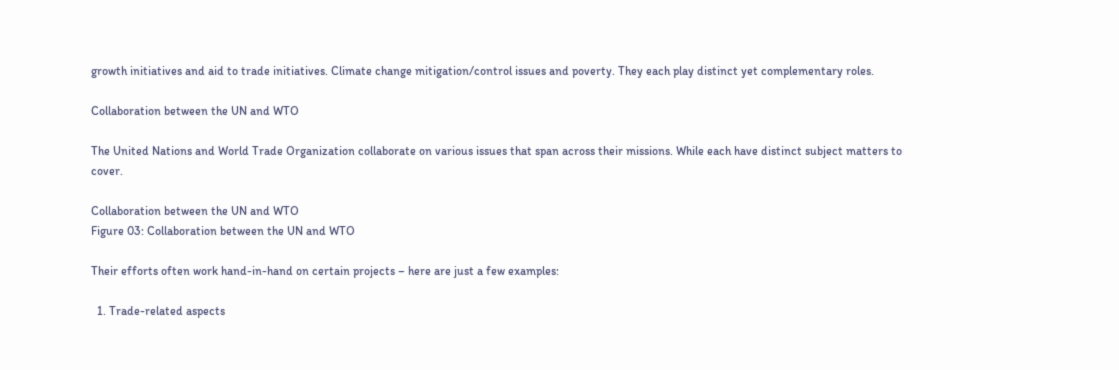growth initiatives and aid to trade initiatives. Climate change mitigation/control issues and poverty. They each play distinct yet complementary roles.

Collaboration between the UN and WTO

The United Nations and World Trade Organization collaborate on various issues that span across their missions. While each have distinct subject matters to cover.

Collaboration between the UN and WTO
Figure 03: Collaboration between the UN and WTO

Their efforts often work hand-in-hand on certain projects – here are just a few examples:

  1. Trade-related aspects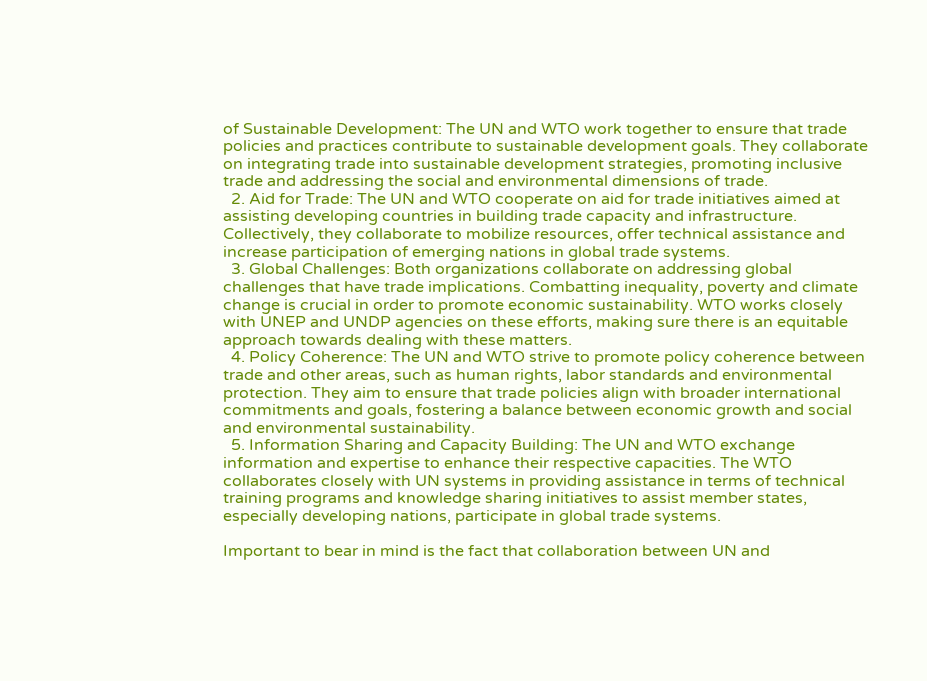of Sustainable Development: The UN and WTO work together to ensure that trade policies and practices contribute to sustainable development goals. They collaborate on integrating trade into sustainable development strategies, promoting inclusive trade and addressing the social and environmental dimensions of trade.
  2. Aid for Trade: The UN and WTO cooperate on aid for trade initiatives aimed at assisting developing countries in building trade capacity and infrastructure. Collectively, they collaborate to mobilize resources, offer technical assistance and increase participation of emerging nations in global trade systems.
  3. Global Challenges: Both organizations collaborate on addressing global challenges that have trade implications. Combatting inequality, poverty and climate change is crucial in order to promote economic sustainability. WTO works closely with UNEP and UNDP agencies on these efforts, making sure there is an equitable approach towards dealing with these matters.
  4. Policy Coherence: The UN and WTO strive to promote policy coherence between trade and other areas, such as human rights, labor standards and environmental protection. They aim to ensure that trade policies align with broader international commitments and goals, fostering a balance between economic growth and social and environmental sustainability.
  5. Information Sharing and Capacity Building: The UN and WTO exchange information and expertise to enhance their respective capacities. The WTO collaborates closely with UN systems in providing assistance in terms of technical training programs and knowledge sharing initiatives to assist member states, especially developing nations, participate in global trade systems.

Important to bear in mind is the fact that collaboration between UN and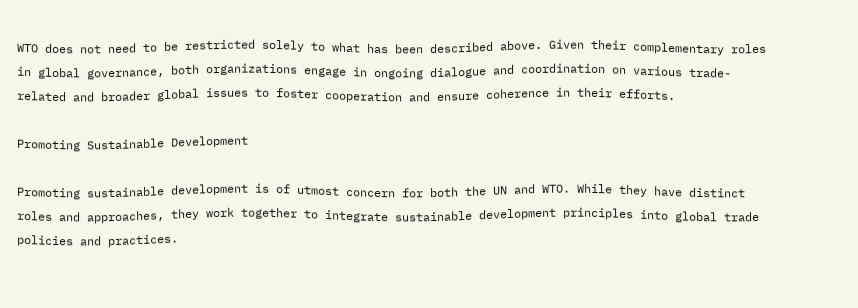WTO does not need to be restricted solely to what has been described above. Given their complementary roles in global governance, both organizations engage in ongoing dialogue and coordination on various trade-related and broader global issues to foster cooperation and ensure coherence in their efforts.

Promoting Sustainable Development

Promoting sustainable development is of utmost concern for both the UN and WTO. While they have distinct roles and approaches, they work together to integrate sustainable development principles into global trade policies and practices.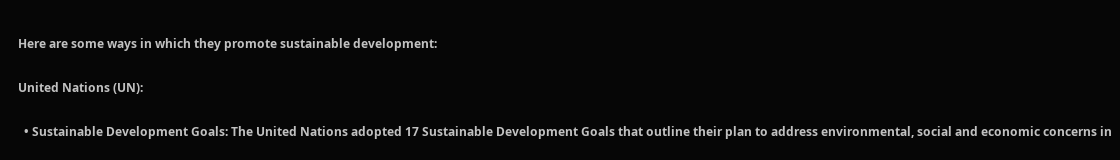Here are some ways in which they promote sustainable development:

United Nations (UN):

  • Sustainable Development Goals: The United Nations adopted 17 Sustainable Development Goals that outline their plan to address environmental, social and economic concerns in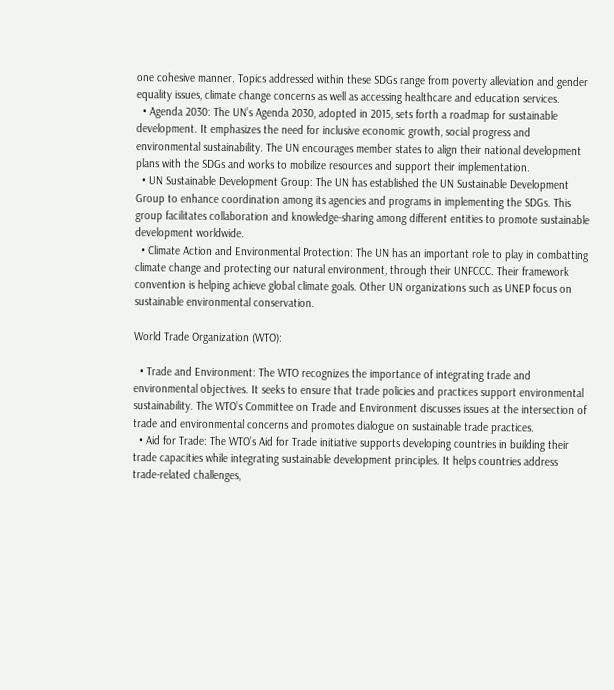one cohesive manner. Topics addressed within these SDGs range from poverty alleviation and gender equality issues, climate change concerns as well as accessing healthcare and education services.
  • Agenda 2030: The UN’s Agenda 2030, adopted in 2015, sets forth a roadmap for sustainable development. It emphasizes the need for inclusive economic growth, social progress and environmental sustainability. The UN encourages member states to align their national development plans with the SDGs and works to mobilize resources and support their implementation.
  • UN Sustainable Development Group: The UN has established the UN Sustainable Development Group to enhance coordination among its agencies and programs in implementing the SDGs. This group facilitates collaboration and knowledge-sharing among different entities to promote sustainable development worldwide.
  • Climate Action and Environmental Protection: The UN has an important role to play in combatting climate change and protecting our natural environment, through their UNFCCC. Their framework convention is helping achieve global climate goals. Other UN organizations such as UNEP focus on sustainable environmental conservation.

World Trade Organization (WTO):

  • Trade and Environment: The WTO recognizes the importance of integrating trade and environmental objectives. It seeks to ensure that trade policies and practices support environmental sustainability. The WTO’s Committee on Trade and Environment discusses issues at the intersection of trade and environmental concerns and promotes dialogue on sustainable trade practices.
  • Aid for Trade: The WTO’s Aid for Trade initiative supports developing countries in building their trade capacities while integrating sustainable development principles. It helps countries address trade-related challenges,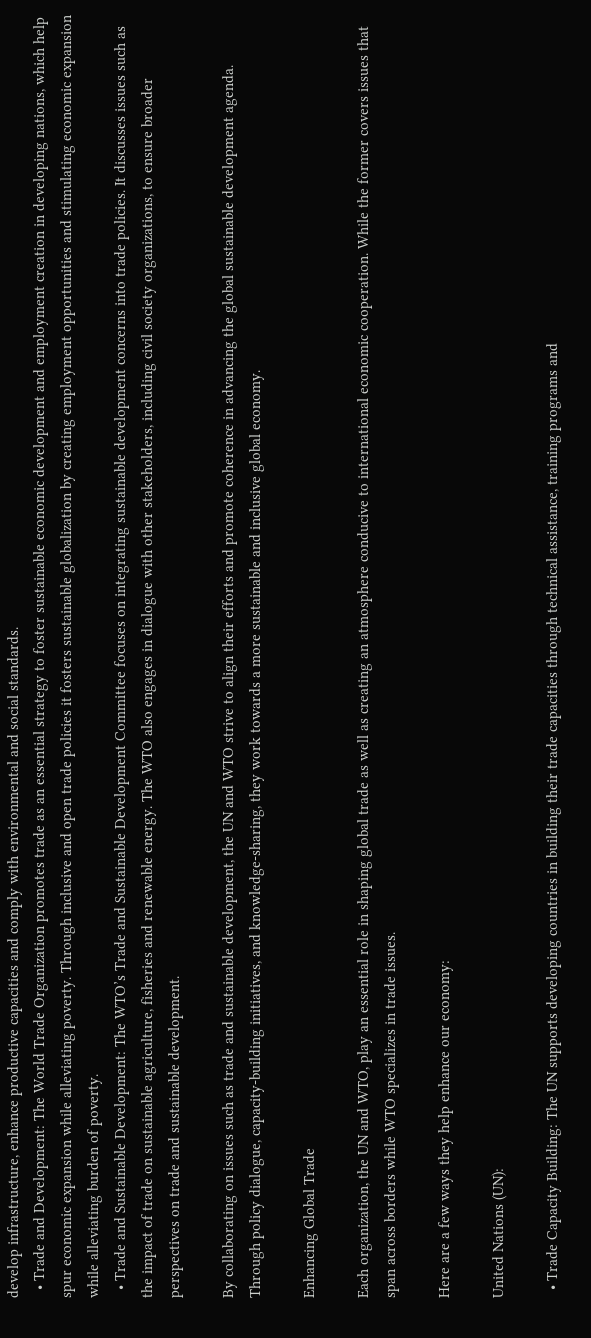develop infrastructure, enhance productive capacities and comply with environmental and social standards.
  • Trade and Development: The World Trade Organization promotes trade as an essential strategy to foster sustainable economic development and employment creation in developing nations, which help spur economic expansion while alleviating poverty. Through inclusive and open trade policies it fosters sustainable globalization by creating employment opportunities and stimulating economic expansion while alleviating burden of poverty.
  • Trade and Sustainable Development: The WTO’s Trade and Sustainable Development Committee focuses on integrating sustainable development concerns into trade policies. It discusses issues such as the impact of trade on sustainable agriculture, fisheries and renewable energy. The WTO also engages in dialogue with other stakeholders, including civil society organizations, to ensure broader perspectives on trade and sustainable development.

By collaborating on issues such as trade and sustainable development, the UN and WTO strive to align their efforts and promote coherence in advancing the global sustainable development agenda. Through policy dialogue, capacity-building initiatives, and knowledge-sharing, they work towards a more sustainable and inclusive global economy.

Enhancing Global Trade

Each organization, the UN and WTO, play an essential role in shaping global trade as well as creating an atmosphere conducive to international economic cooperation. While the former covers issues that span across borders while WTO specializes in trade issues.

Here are a few ways they help enhance our economy:

United Nations (UN):

  • Trade Capacity Building: The UN supports developing countries in building their trade capacities through technical assistance, training programs and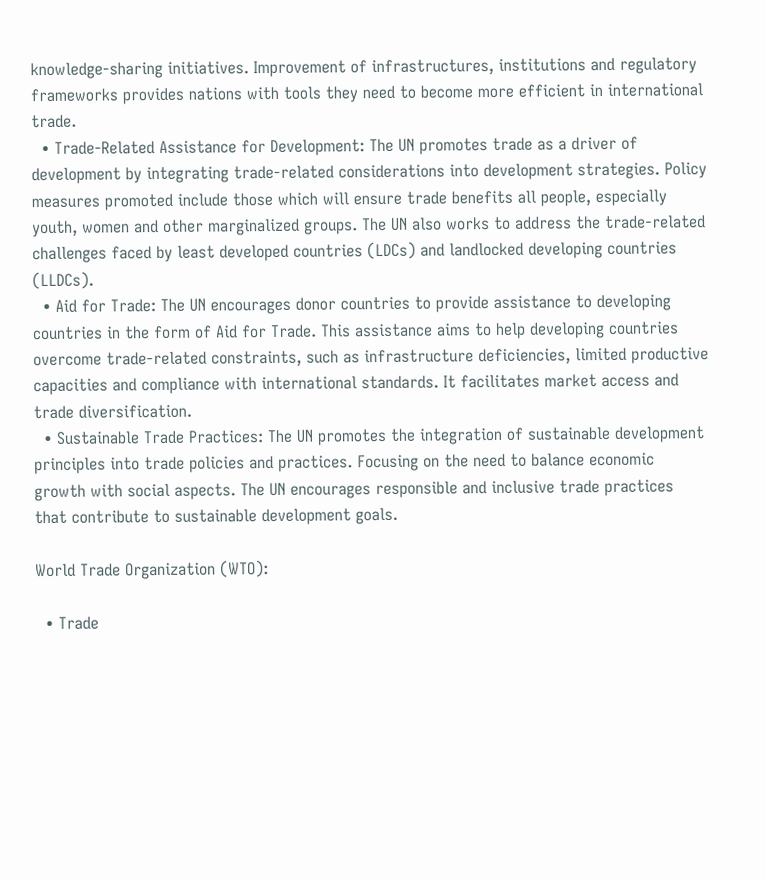knowledge-sharing initiatives. Improvement of infrastructures, institutions and regulatory frameworks provides nations with tools they need to become more efficient in international trade.
  • Trade-Related Assistance for Development: The UN promotes trade as a driver of development by integrating trade-related considerations into development strategies. Policy measures promoted include those which will ensure trade benefits all people, especially youth, women and other marginalized groups. The UN also works to address the trade-related challenges faced by least developed countries (LDCs) and landlocked developing countries (LLDCs).
  • Aid for Trade: The UN encourages donor countries to provide assistance to developing countries in the form of Aid for Trade. This assistance aims to help developing countries overcome trade-related constraints, such as infrastructure deficiencies, limited productive capacities and compliance with international standards. It facilitates market access and trade diversification.
  • Sustainable Trade Practices: The UN promotes the integration of sustainable development principles into trade policies and practices. Focusing on the need to balance economic growth with social aspects. The UN encourages responsible and inclusive trade practices that contribute to sustainable development goals.

World Trade Organization (WTO):

  • Trade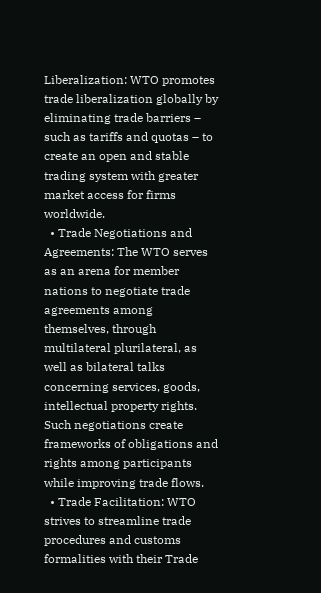Liberalization: WTO promotes trade liberalization globally by eliminating trade barriers – such as tariffs and quotas – to create an open and stable trading system with greater market access for firms worldwide.
  • Trade Negotiations and Agreements: The WTO serves as an arena for member nations to negotiate trade agreements among themselves, through multilateral plurilateral, as well as bilateral talks concerning services, goods, intellectual property rights. Such negotiations create frameworks of obligations and rights among participants while improving trade flows.
  • Trade Facilitation: WTO strives to streamline trade procedures and customs formalities with their Trade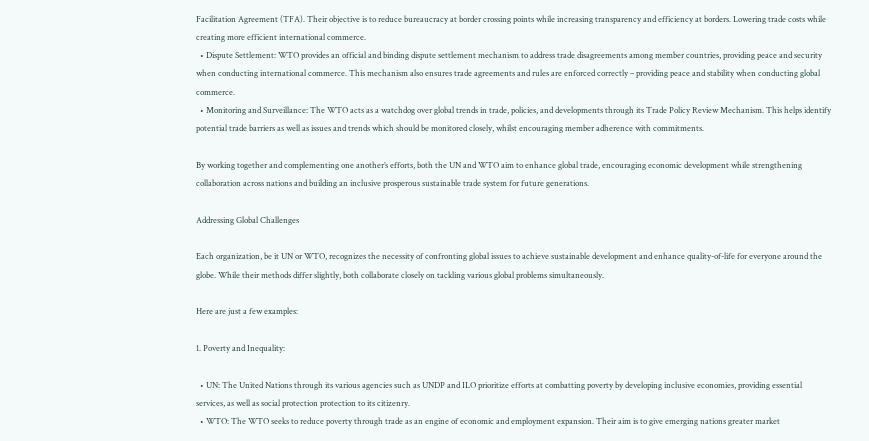Facilitation Agreement (TFA). Their objective is to reduce bureaucracy at border crossing points while increasing transparency and efficiency at borders. Lowering trade costs while creating more efficient international commerce.
  • Dispute Settlement: WTO provides an official and binding dispute settlement mechanism to address trade disagreements among member countries, providing peace and security when conducting international commerce. This mechanism also ensures trade agreements and rules are enforced correctly – providing peace and stability when conducting global commerce.
  • Monitoring and Surveillance: The WTO acts as a watchdog over global trends in trade, policies, and developments through its Trade Policy Review Mechanism. This helps identify potential trade barriers as well as issues and trends which should be monitored closely, whilst encouraging member adherence with commitments.

By working together and complementing one another’s efforts, both the UN and WTO aim to enhance global trade, encouraging economic development while strengthening collaboration across nations and building an inclusive prosperous sustainable trade system for future generations.

Addressing Global Challenges

Each organization, be it UN or WTO, recognizes the necessity of confronting global issues to achieve sustainable development and enhance quality-of-life for everyone around the globe. While their methods differ slightly, both collaborate closely on tackling various global problems simultaneously.

Here are just a few examples:

1. Poverty and Inequality:

  • UN: The United Nations through its various agencies such as UNDP and ILO prioritize efforts at combatting poverty by developing inclusive economies, providing essential services, as well as social protection protection to its citizenry.
  • WTO: The WTO seeks to reduce poverty through trade as an engine of economic and employment expansion. Their aim is to give emerging nations greater market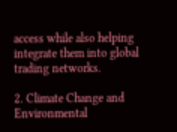access while also helping integrate them into global trading networks.

2. Climate Change and Environmental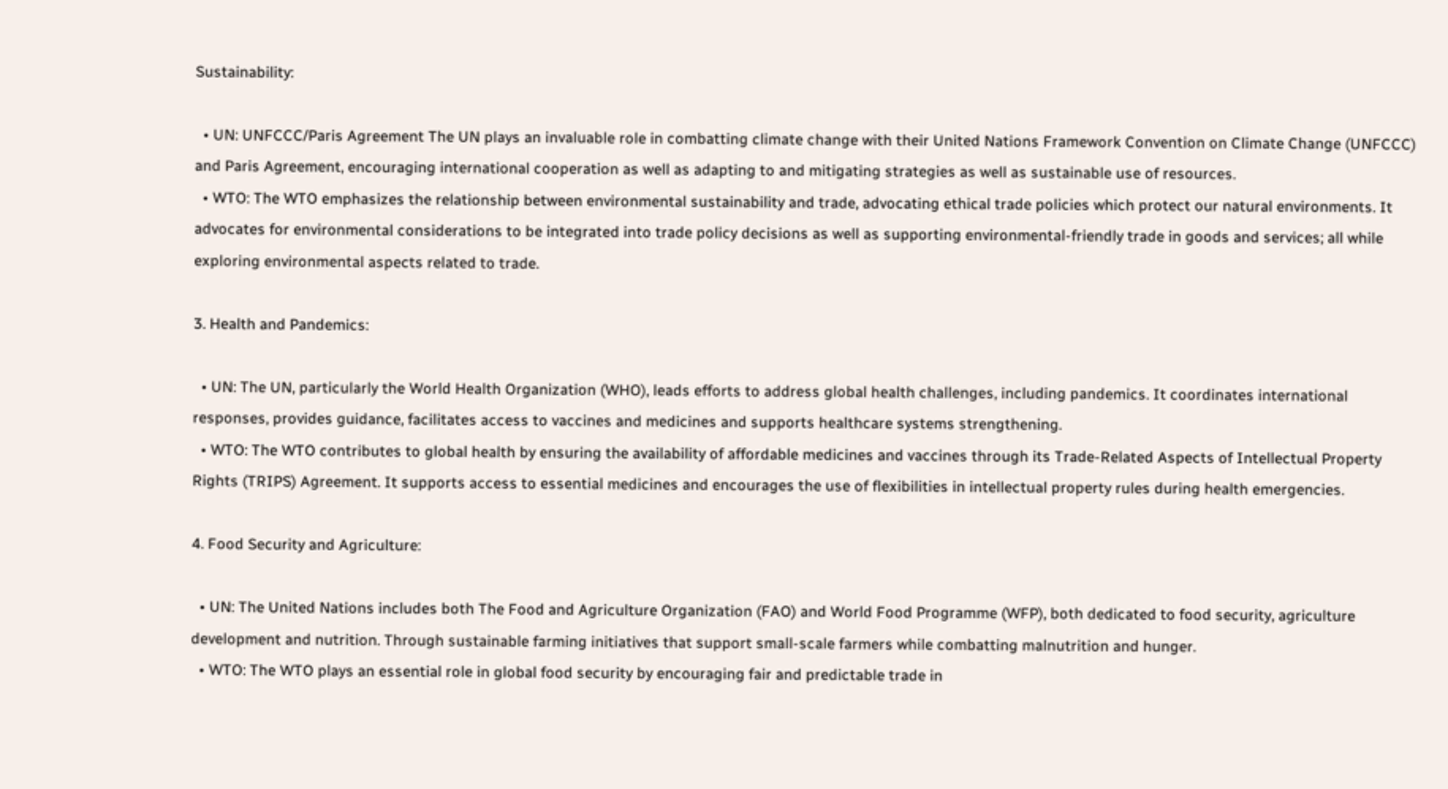Sustainability:

  • UN: UNFCCC/Paris Agreement The UN plays an invaluable role in combatting climate change with their United Nations Framework Convention on Climate Change (UNFCCC) and Paris Agreement, encouraging international cooperation as well as adapting to and mitigating strategies as well as sustainable use of resources.
  • WTO: The WTO emphasizes the relationship between environmental sustainability and trade, advocating ethical trade policies which protect our natural environments. It advocates for environmental considerations to be integrated into trade policy decisions as well as supporting environmental-friendly trade in goods and services; all while exploring environmental aspects related to trade.

3. Health and Pandemics:

  • UN: The UN, particularly the World Health Organization (WHO), leads efforts to address global health challenges, including pandemics. It coordinates international responses, provides guidance, facilitates access to vaccines and medicines and supports healthcare systems strengthening.
  • WTO: The WTO contributes to global health by ensuring the availability of affordable medicines and vaccines through its Trade-Related Aspects of Intellectual Property Rights (TRIPS) Agreement. It supports access to essential medicines and encourages the use of flexibilities in intellectual property rules during health emergencies.

4. Food Security and Agriculture:

  • UN: The United Nations includes both The Food and Agriculture Organization (FAO) and World Food Programme (WFP), both dedicated to food security, agriculture development and nutrition. Through sustainable farming initiatives that support small-scale farmers while combatting malnutrition and hunger.
  • WTO: The WTO plays an essential role in global food security by encouraging fair and predictable trade in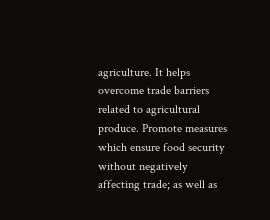agriculture. It helps overcome trade barriers related to agricultural produce. Promote measures which ensure food security without negatively affecting trade; as well as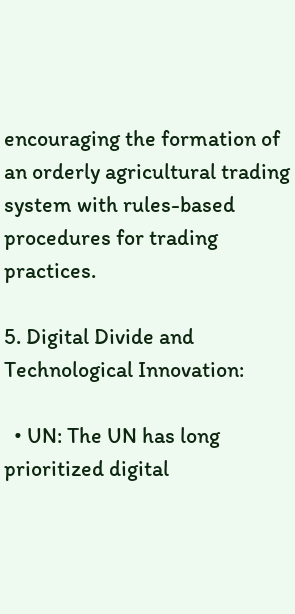encouraging the formation of an orderly agricultural trading system with rules-based procedures for trading practices.

5. Digital Divide and Technological Innovation:

  • UN: The UN has long prioritized digital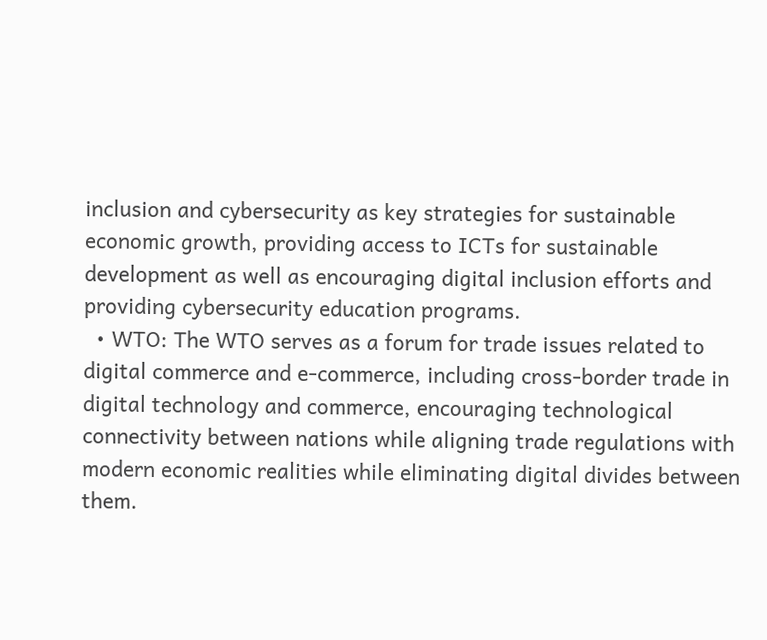inclusion and cybersecurity as key strategies for sustainable economic growth, providing access to ICTs for sustainable development as well as encouraging digital inclusion efforts and providing cybersecurity education programs.
  • WTO: The WTO serves as a forum for trade issues related to digital commerce and e-commerce, including cross-border trade in digital technology and commerce, encouraging technological connectivity between nations while aligning trade regulations with modern economic realities while eliminating digital divides between them.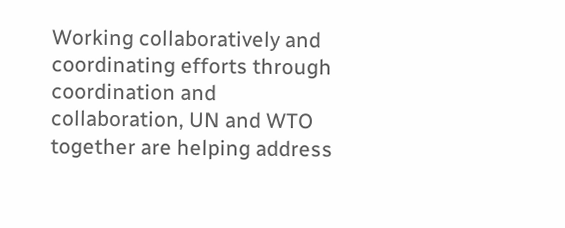Working collaboratively and coordinating efforts through coordination and collaboration, UN and WTO together are helping address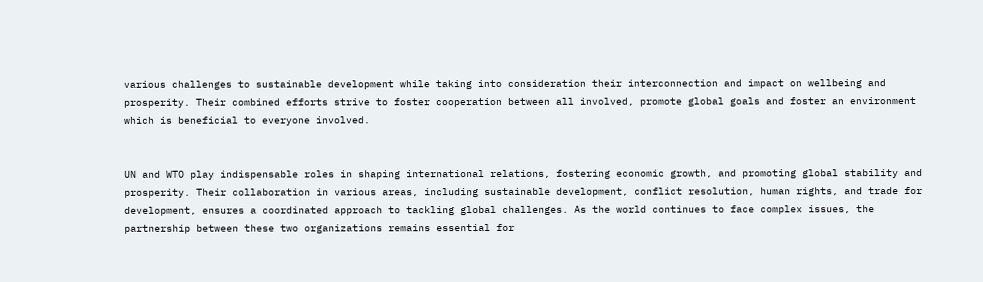various challenges to sustainable development while taking into consideration their interconnection and impact on wellbeing and prosperity. Their combined efforts strive to foster cooperation between all involved, promote global goals and foster an environment which is beneficial to everyone involved.


UN and WTO play indispensable roles in shaping international relations, fostering economic growth, and promoting global stability and prosperity. Their collaboration in various areas, including sustainable development, conflict resolution, human rights, and trade for development, ensures a coordinated approach to tackling global challenges. As the world continues to face complex issues, the partnership between these two organizations remains essential for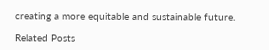creating a more equitable and sustainable future.

Related Posts